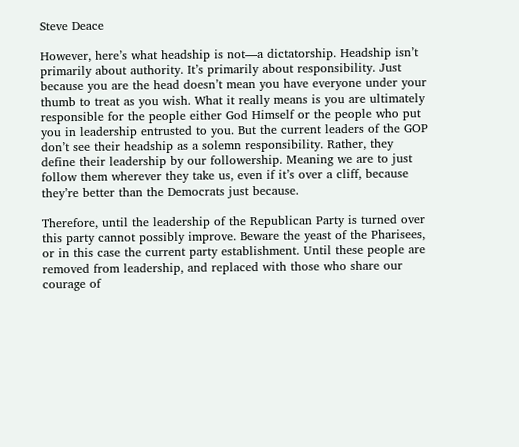Steve Deace

However, here’s what headship is not—a dictatorship. Headship isn’t primarily about authority. It’s primarily about responsibility. Just because you are the head doesn’t mean you have everyone under your thumb to treat as you wish. What it really means is you are ultimately responsible for the people either God Himself or the people who put you in leadership entrusted to you. But the current leaders of the GOP don’t see their headship as a solemn responsibility. Rather, they define their leadership by our followership. Meaning we are to just follow them wherever they take us, even if it’s over a cliff, because they’re better than the Democrats just because.

Therefore, until the leadership of the Republican Party is turned over this party cannot possibly improve. Beware the yeast of the Pharisees, or in this case the current party establishment. Until these people are removed from leadership, and replaced with those who share our courage of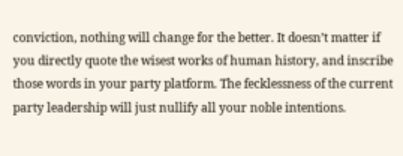conviction, nothing will change for the better. It doesn’t matter if you directly quote the wisest works of human history, and inscribe those words in your party platform. The fecklessness of the current party leadership will just nullify all your noble intentions.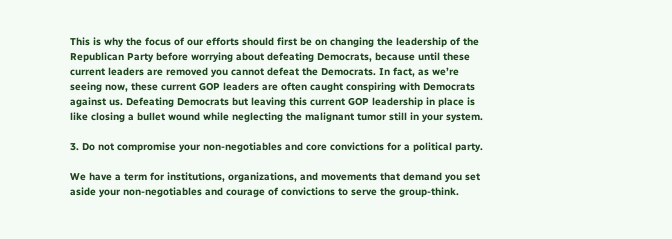This is why the focus of our efforts should first be on changing the leadership of the Republican Party before worrying about defeating Democrats, because until these current leaders are removed you cannot defeat the Democrats. In fact, as we’re seeing now, these current GOP leaders are often caught conspiring with Democrats against us. Defeating Democrats but leaving this current GOP leadership in place is like closing a bullet wound while neglecting the malignant tumor still in your system.

3. Do not compromise your non-negotiables and core convictions for a political party.

We have a term for institutions, organizations, and movements that demand you set aside your non-negotiables and courage of convictions to serve the group-think.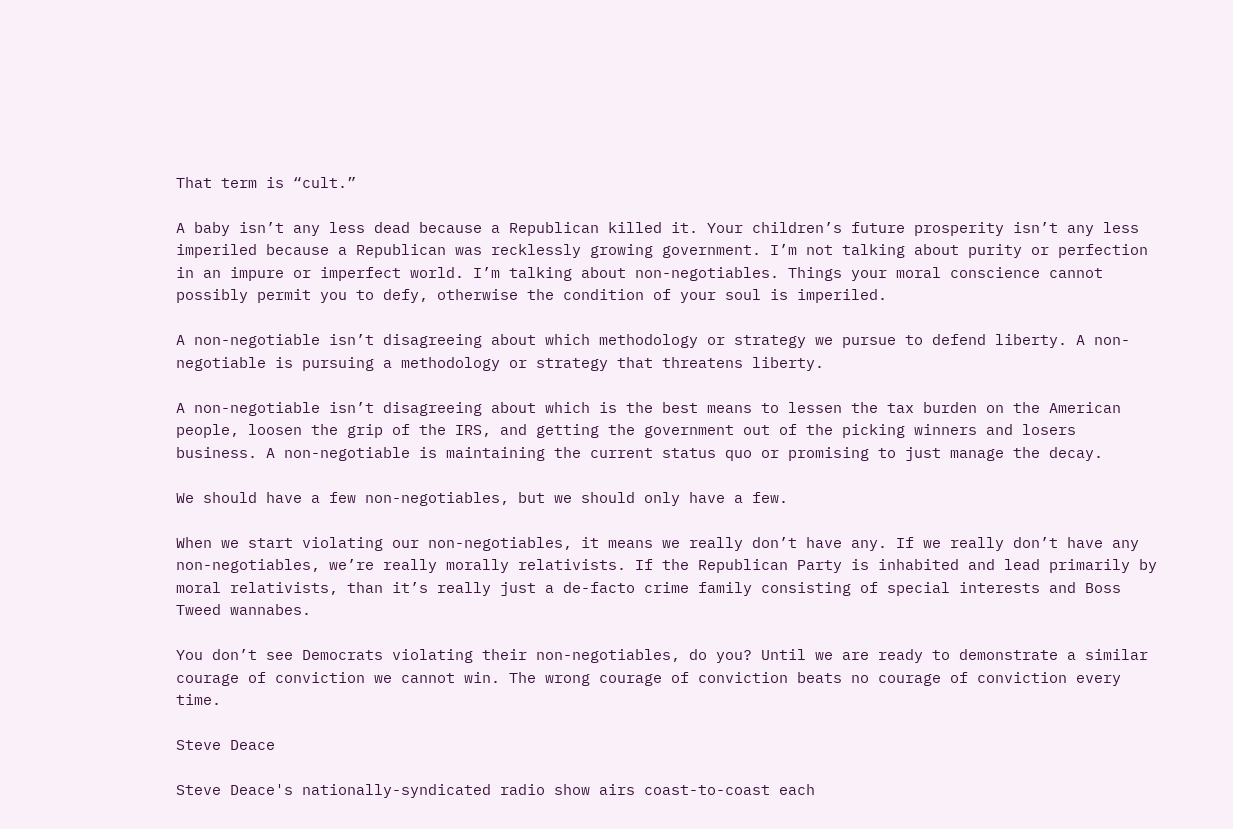That term is “cult.”

A baby isn’t any less dead because a Republican killed it. Your children’s future prosperity isn’t any less imperiled because a Republican was recklessly growing government. I’m not talking about purity or perfection in an impure or imperfect world. I’m talking about non-negotiables. Things your moral conscience cannot possibly permit you to defy, otherwise the condition of your soul is imperiled.

A non-negotiable isn’t disagreeing about which methodology or strategy we pursue to defend liberty. A non-negotiable is pursuing a methodology or strategy that threatens liberty.

A non-negotiable isn’t disagreeing about which is the best means to lessen the tax burden on the American people, loosen the grip of the IRS, and getting the government out of the picking winners and losers business. A non-negotiable is maintaining the current status quo or promising to just manage the decay.

We should have a few non-negotiables, but we should only have a few.

When we start violating our non-negotiables, it means we really don’t have any. If we really don’t have any non-negotiables, we’re really morally relativists. If the Republican Party is inhabited and lead primarily by moral relativists, than it’s really just a de-facto crime family consisting of special interests and Boss Tweed wannabes.

You don’t see Democrats violating their non-negotiables, do you? Until we are ready to demonstrate a similar courage of conviction we cannot win. The wrong courage of conviction beats no courage of conviction every time.

Steve Deace

Steve Deace's nationally-syndicated radio show airs coast-to-coast each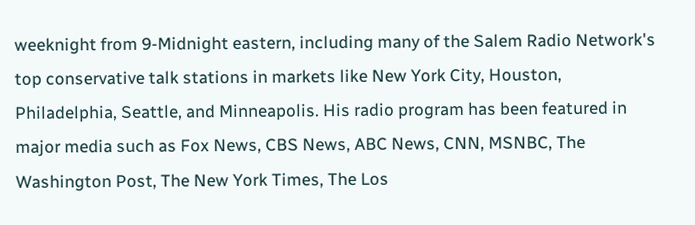weeknight from 9-Midnight eastern, including many of the Salem Radio Network's top conservative talk stations in markets like New York City, Houston, Philadelphia, Seattle, and Minneapolis. His radio program has been featured in major media such as Fox News, CBS News, ABC News, CNN, MSNBC, The Washington Post, The New York Times, The Los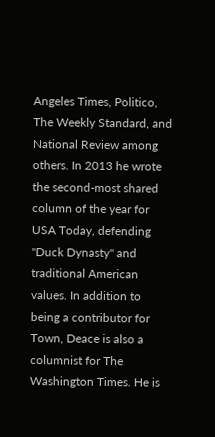Angeles Times, Politico, The Weekly Standard, and National Review among others. In 2013 he wrote the second-most shared column of the year for USA Today, defending "Duck Dynasty" and traditional American values. In addition to being a contributor for Town, Deace is also a columnist for The Washington Times. He is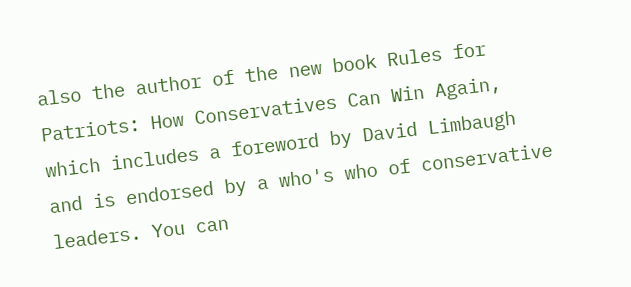also the author of the new book Rules for Patriots: How Conservatives Can Win Again, which includes a foreword by David Limbaugh and is endorsed by a who's who of conservative leaders. You can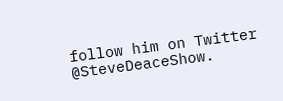follow him on Twitter @SteveDeaceShow.